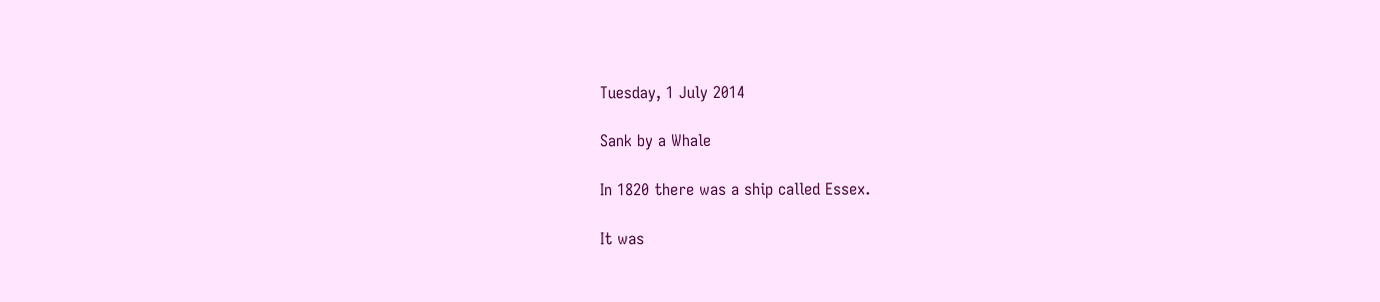Tuesday, 1 July 2014

Sank by a Whale

In 1820 there was a ship called Essex.

It was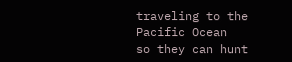traveling to the Pacific Ocean
so they can hunt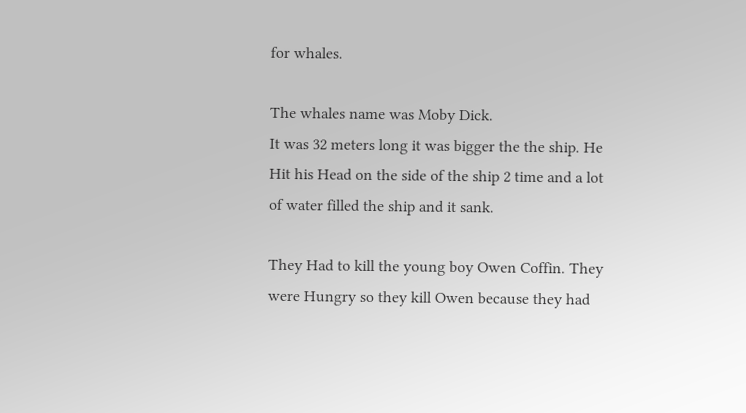for whales.

The whales name was Moby Dick.
It was 32 meters long it was bigger the the ship. He Hit his Head on the side of the ship 2 time and a lot of water filled the ship and it sank.

They Had to kill the young boy Owen Coffin. They were Hungry so they kill Owen because they had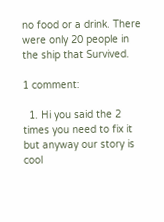no food or a drink. There were only 20 people in the ship that Survived.

1 comment:

  1. Hi you said the 2 times you need to fix it but anyway our story is cool